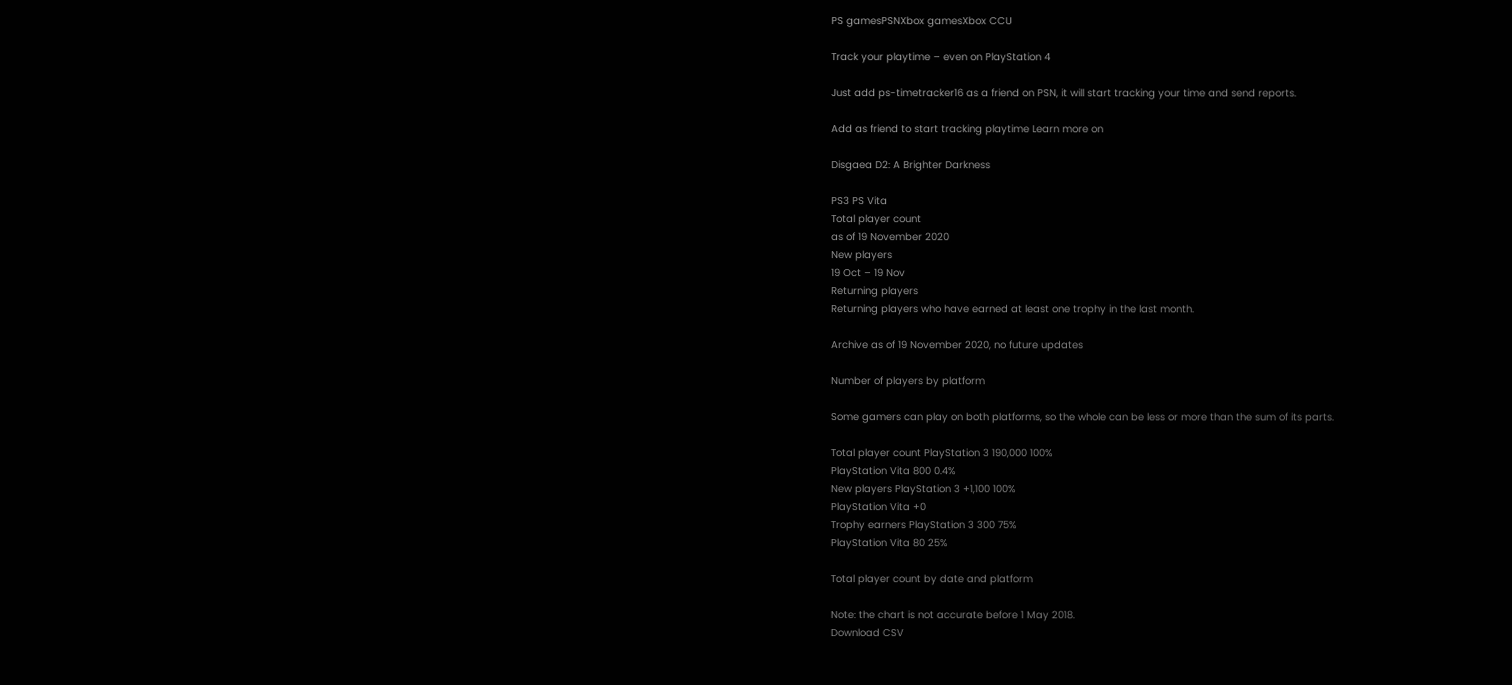PS gamesPSNXbox gamesXbox CCU

Track your playtime – even on PlayStation 4

Just add ps-timetracker16 as a friend on PSN, it will start tracking your time and send reports.

Add as friend to start tracking playtime Learn more on

Disgaea D2: A Brighter Darkness

PS3 PS Vita
Total player count
as of 19 November 2020
New players
19 Oct – 19 Nov
Returning players
Returning players who have earned at least one trophy in the last month.

Archive as of 19 November 2020, no future updates

Number of players by platform

Some gamers can play on both platforms, so the whole can be less or more than the sum of its parts.

Total player count PlayStation 3 190,000 100%
PlayStation Vita 800 0.4%
New players PlayStation 3 +1,100 100%
PlayStation Vita +0
Trophy earners PlayStation 3 300 75%
PlayStation Vita 80 25%

Total player count by date and platform

Note: the chart is not accurate before 1 May 2018.
Download CSV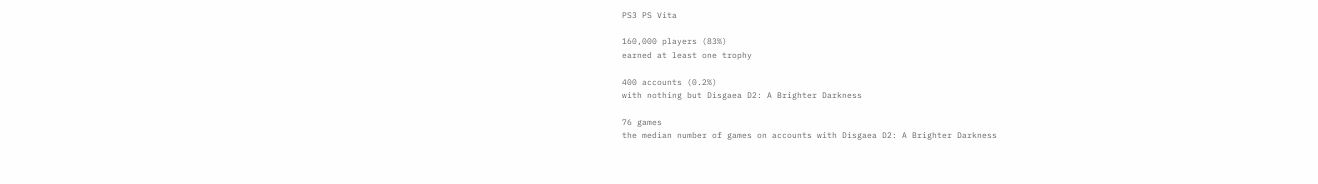PS3 PS Vita

160,000 players (83%)
earned at least one trophy

400 accounts (0.2%)
with nothing but Disgaea D2: A Brighter Darkness

76 games
the median number of games on accounts with Disgaea D2: A Brighter Darkness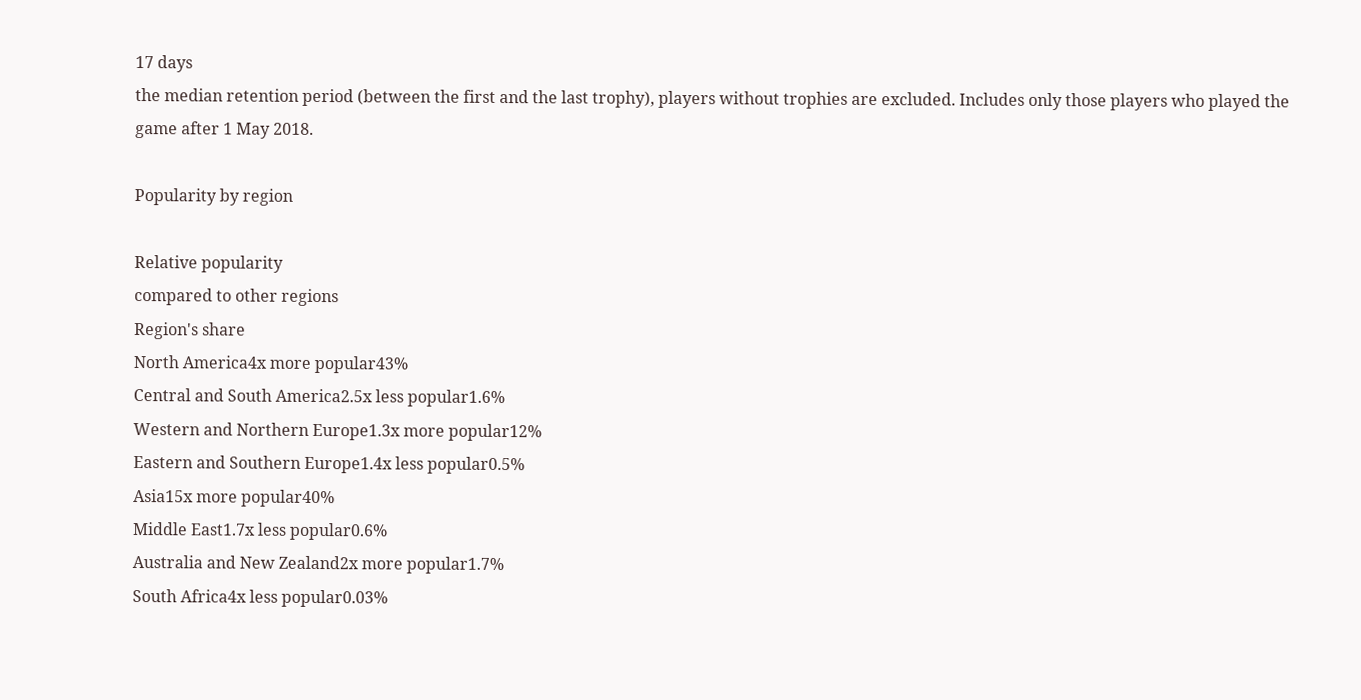17 days
the median retention period (between the first and the last trophy), players without trophies are excluded. Includes only those players who played the game after 1 May 2018.

Popularity by region

Relative popularity
compared to other regions
Region's share
North America4x more popular43%
Central and South America2.5x less popular1.6%
Western and Northern Europe1.3x more popular12%
Eastern and Southern Europe1.4x less popular0.5%
Asia15x more popular40%
Middle East1.7x less popular0.6%
Australia and New Zealand2x more popular1.7%
South Africa4x less popular0.03%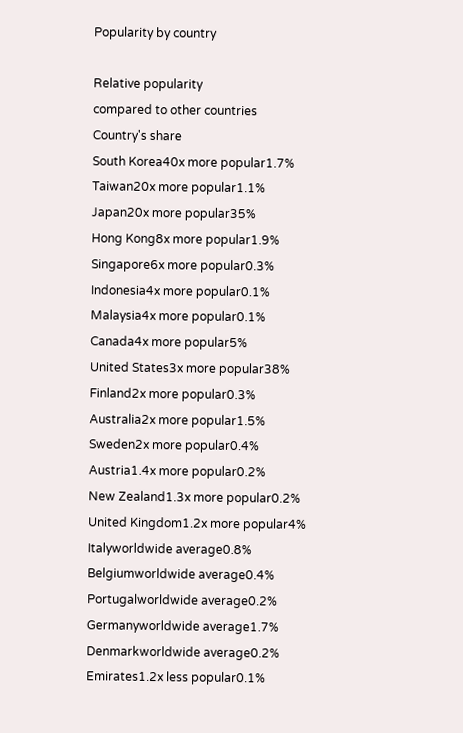Popularity by country

Relative popularity
compared to other countries
Country's share
South Korea40x more popular1.7%
Taiwan20x more popular1.1%
Japan20x more popular35%
Hong Kong8x more popular1.9%
Singapore6x more popular0.3%
Indonesia4x more popular0.1%
Malaysia4x more popular0.1%
Canada4x more popular5%
United States3x more popular38%
Finland2x more popular0.3%
Australia2x more popular1.5%
Sweden2x more popular0.4%
Austria1.4x more popular0.2%
New Zealand1.3x more popular0.2%
United Kingdom1.2x more popular4%
Italyworldwide average0.8%
Belgiumworldwide average0.4%
Portugalworldwide average0.2%
Germanyworldwide average1.7%
Denmarkworldwide average0.2%
Emirates1.2x less popular0.1%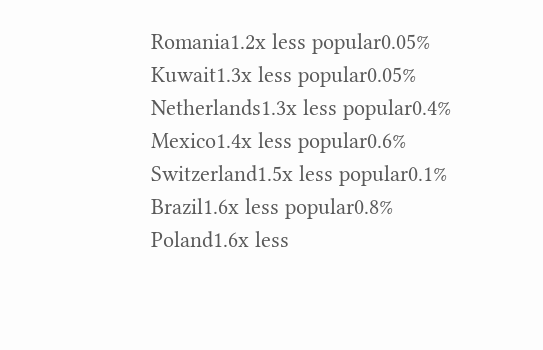Romania1.2x less popular0.05%
Kuwait1.3x less popular0.05%
Netherlands1.3x less popular0.4%
Mexico1.4x less popular0.6%
Switzerland1.5x less popular0.1%
Brazil1.6x less popular0.8%
Poland1.6x less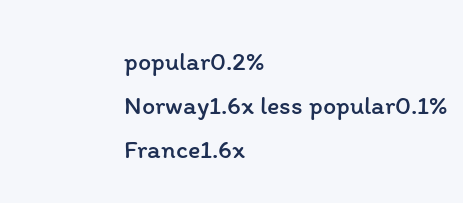popular0.2%
Norway1.6x less popular0.1%
France1.6x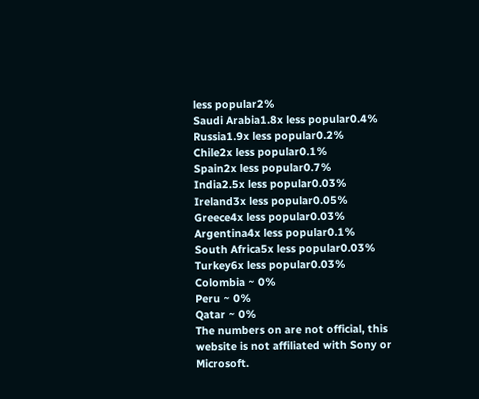less popular2%
Saudi Arabia1.8x less popular0.4%
Russia1.9x less popular0.2%
Chile2x less popular0.1%
Spain2x less popular0.7%
India2.5x less popular0.03%
Ireland3x less popular0.05%
Greece4x less popular0.03%
Argentina4x less popular0.1%
South Africa5x less popular0.03%
Turkey6x less popular0.03%
Colombia ~ 0%
Peru ~ 0%
Qatar ~ 0%
The numbers on are not official, this website is not affiliated with Sony or Microsoft.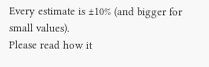Every estimate is ±10% (and bigger for small values).
Please read how it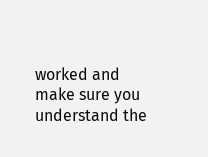worked and make sure you understand the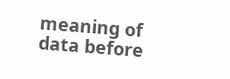meaning of data before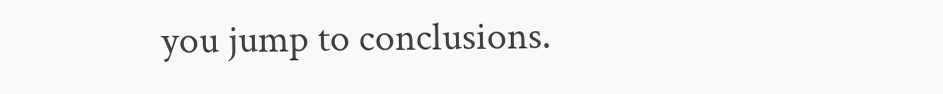you jump to conclusions.